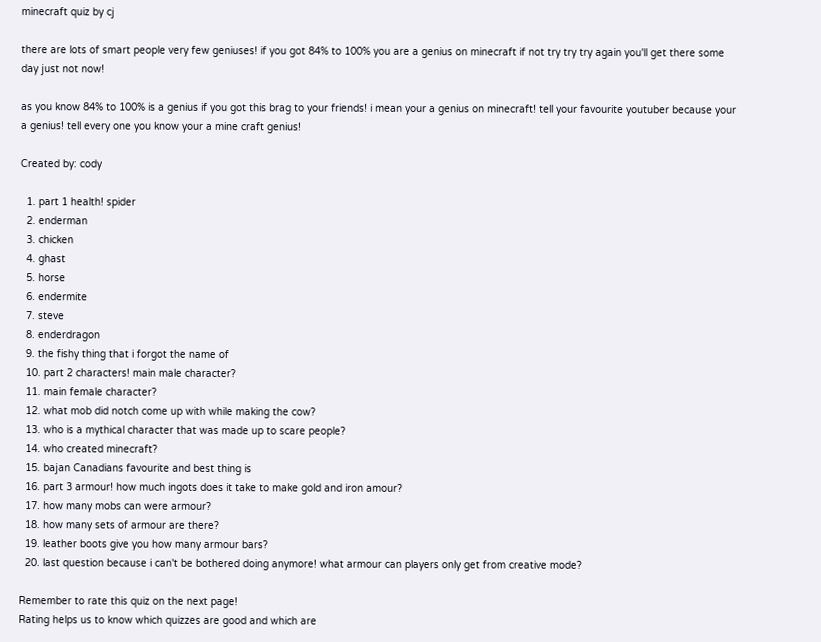minecraft quiz by cj

there are lots of smart people very few geniuses! if you got 84% to 100% you are a genius on minecraft if not try try try again you'll get there some day just not now!

as you know 84% to 100% is a genius if you got this brag to your friends! i mean your a genius on minecraft! tell your favourite youtuber because your a genius! tell every one you know your a mine craft genius!

Created by: cody

  1. part 1 health! spider
  2. enderman
  3. chicken
  4. ghast
  5. horse
  6. endermite
  7. steve
  8. enderdragon
  9. the fishy thing that i forgot the name of
  10. part 2 characters! main male character?
  11. main female character?
  12. what mob did notch come up with while making the cow?
  13. who is a mythical character that was made up to scare people?
  14. who created minecraft?
  15. bajan Canadians favourite and best thing is
  16. part 3 armour! how much ingots does it take to make gold and iron amour?
  17. how many mobs can were armour?
  18. how many sets of armour are there?
  19. leather boots give you how many armour bars?
  20. last question because i can't be bothered doing anymore! what armour can players only get from creative mode?

Remember to rate this quiz on the next page!
Rating helps us to know which quizzes are good and which are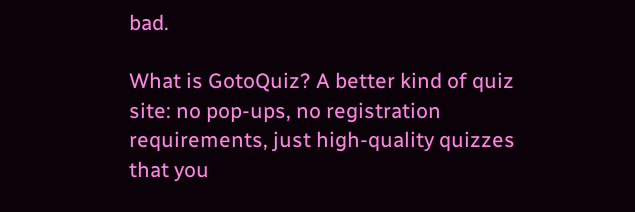bad.

What is GotoQuiz? A better kind of quiz site: no pop-ups, no registration requirements, just high-quality quizzes that you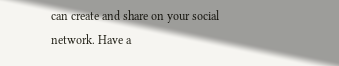can create and share on your social network. Have a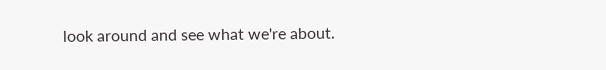look around and see what we're about.